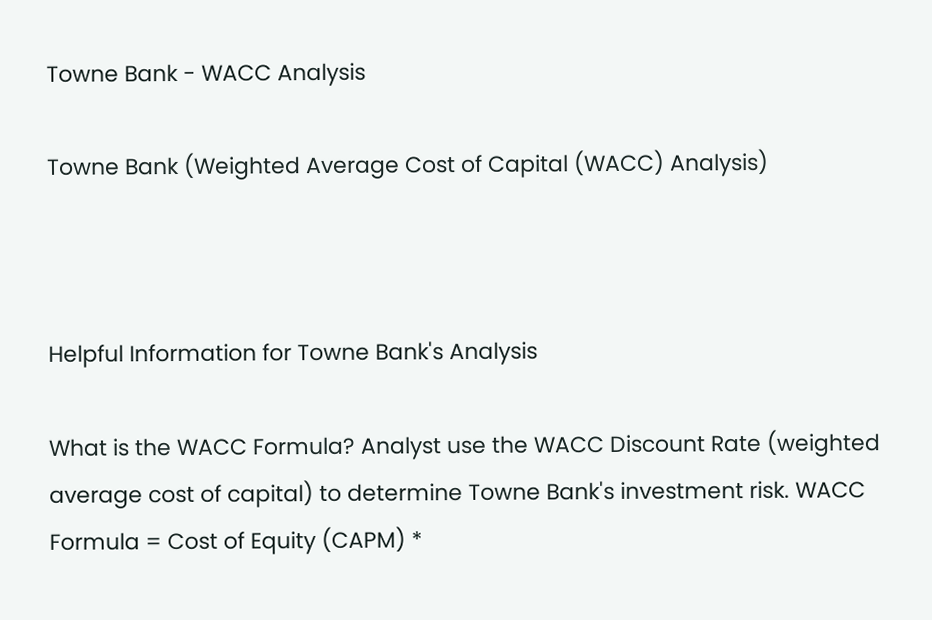Towne Bank - WACC Analysis

Towne Bank (Weighted Average Cost of Capital (WACC) Analysis)



Helpful Information for Towne Bank's Analysis

What is the WACC Formula? Analyst use the WACC Discount Rate (weighted average cost of capital) to determine Towne Bank's investment risk. WACC Formula = Cost of Equity (CAPM) *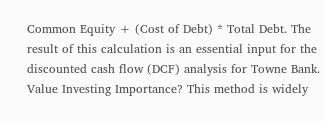Common Equity + (Cost of Debt) * Total Debt. The result of this calculation is an essential input for the discounted cash flow (DCF) analysis for Towne Bank. Value Investing Importance? This method is widely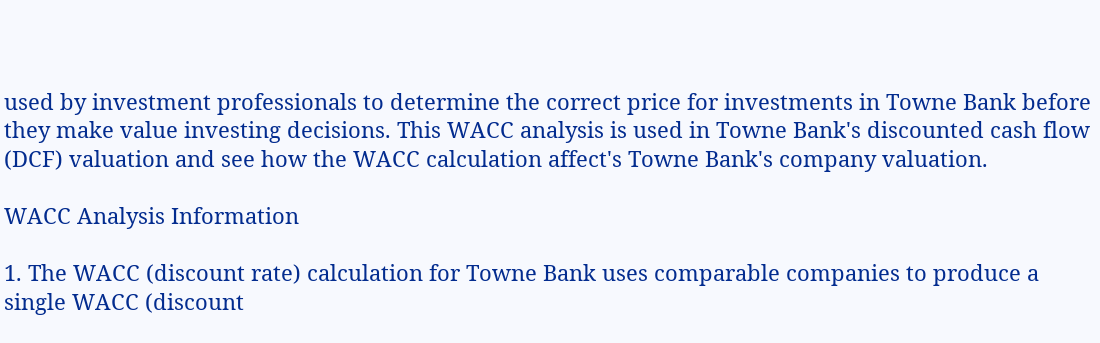used by investment professionals to determine the correct price for investments in Towne Bank before they make value investing decisions. This WACC analysis is used in Towne Bank's discounted cash flow (DCF) valuation and see how the WACC calculation affect's Towne Bank's company valuation.

WACC Analysis Information

1. The WACC (discount rate) calculation for Towne Bank uses comparable companies to produce a single WACC (discount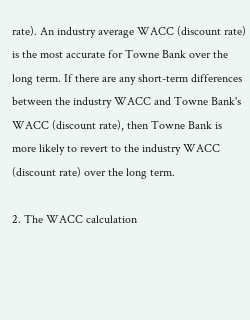rate). An industry average WACC (discount rate) is the most accurate for Towne Bank over the long term. If there are any short-term differences between the industry WACC and Towne Bank's WACC (discount rate), then Towne Bank is more likely to revert to the industry WACC (discount rate) over the long term.

2. The WACC calculation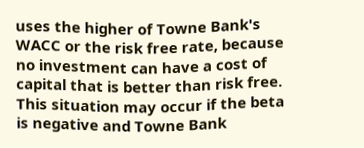uses the higher of Towne Bank's WACC or the risk free rate, because no investment can have a cost of capital that is better than risk free. This situation may occur if the beta is negative and Towne Bank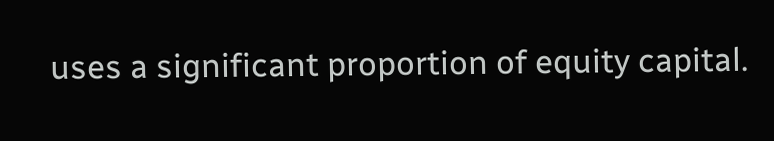uses a significant proportion of equity capital.